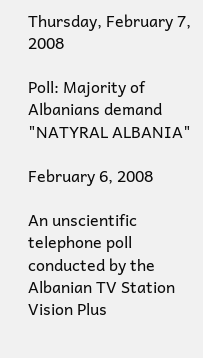Thursday, February 7, 2008

Poll: Majority of Albanians demand "NATYRAL ALBANIA"

February 6, 2008

An unscientific telephone poll conducted by the Albanian TV Station Vision Plus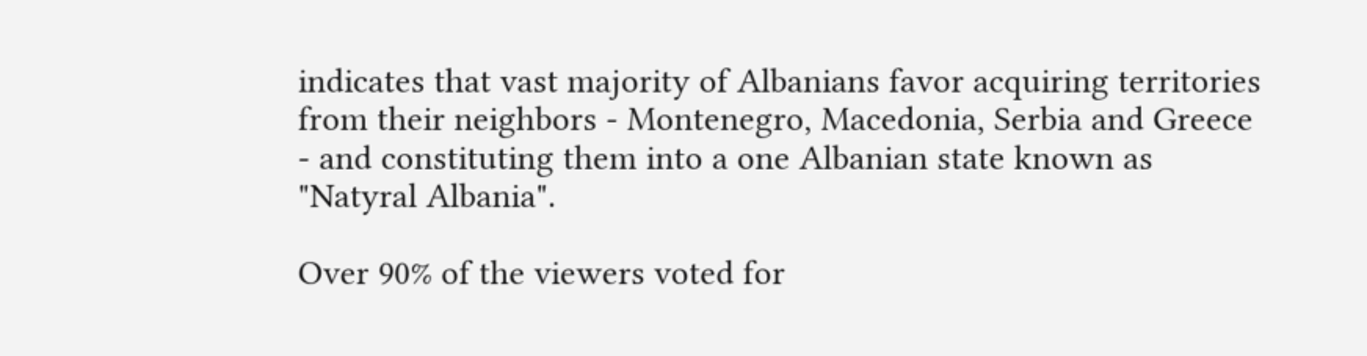indicates that vast majority of Albanians favor acquiring territories from their neighbors - Montenegro, Macedonia, Serbia and Greece - and constituting them into a one Albanian state known as "Natyral Albania".

Over 90% of the viewers voted for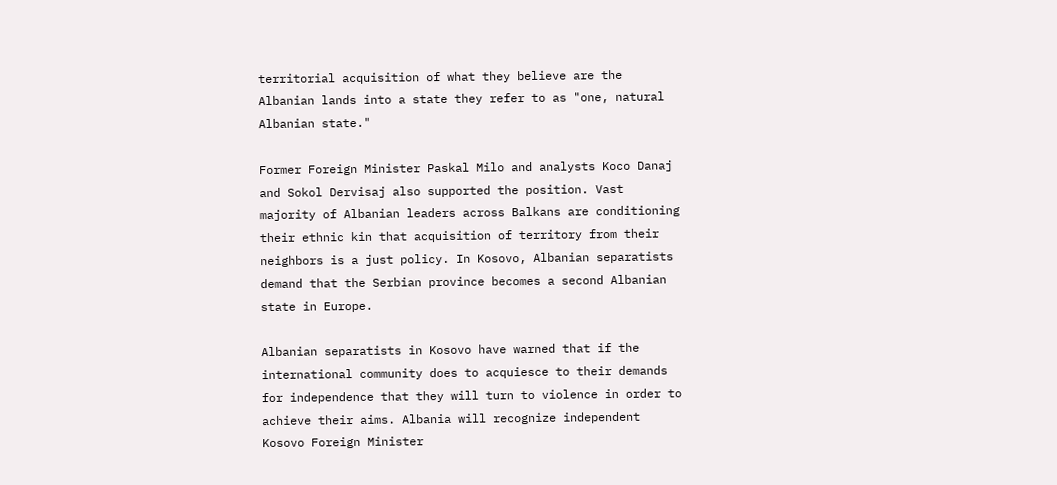territorial acquisition of what they believe are the Albanian lands into a state they refer to as "one, natural Albanian state."

Former Foreign Minister Paskal Milo and analysts Koco Danaj and Sokol Dervisaj also supported the position. Vast majority of Albanian leaders across Balkans are conditioning their ethnic kin that acquisition of territory from their neighbors is a just policy. In Kosovo, Albanian separatists demand that the Serbian province becomes a second Albanian state in Europe.

Albanian separatists in Kosovo have warned that if the international community does to acquiesce to their demands for independence that they will turn to violence in order to achieve their aims. Albania will recognize independent Kosovo Foreign Minister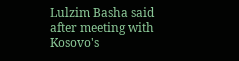Lulzim Basha said after meeting with Kosovo's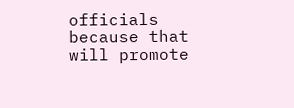officials because that will promote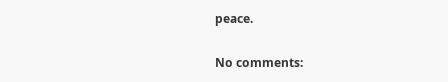peace.

No comments: